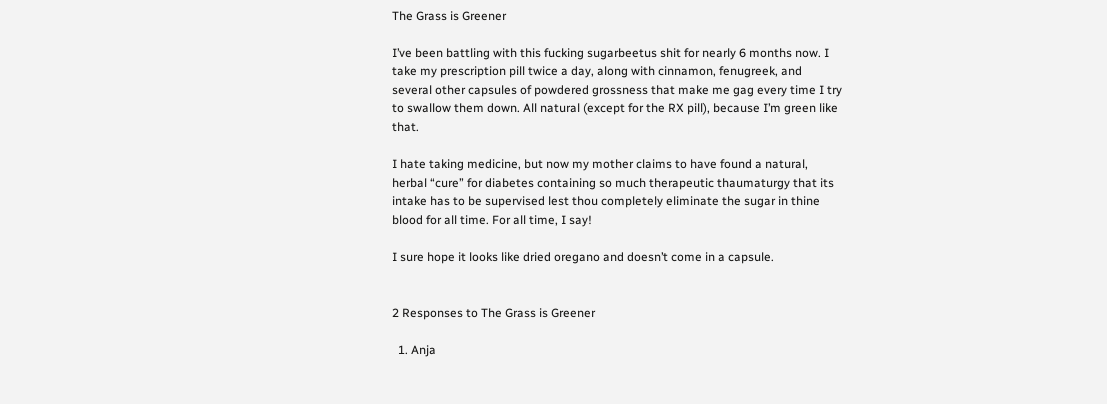The Grass is Greener

I’ve been battling with this fucking sugarbeetus shit for nearly 6 months now. I take my prescription pill twice a day, along with cinnamon, fenugreek, and several other capsules of powdered grossness that make me gag every time I try to swallow them down. All natural (except for the RX pill), because I’m green like that.

I hate taking medicine, but now my mother claims to have found a natural, herbal “cure” for diabetes containing so much therapeutic thaumaturgy that its intake has to be supervised lest thou completely eliminate the sugar in thine blood for all time. For all time, I say!

I sure hope it looks like dried oregano and doesn’t come in a capsule.


2 Responses to The Grass is Greener

  1. Anja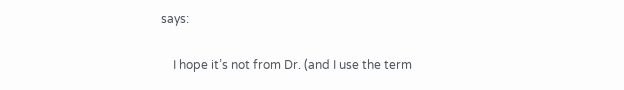says:

    I hope it’s not from Dr. (and I use the term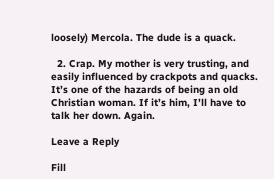loosely) Mercola. The dude is a quack.

  2. Crap. My mother is very trusting, and easily influenced by crackpots and quacks. It’s one of the hazards of being an old Christian woman. If it’s him, I’ll have to talk her down. Again.

Leave a Reply

Fill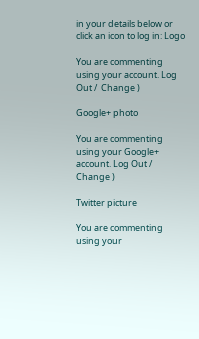in your details below or click an icon to log in: Logo

You are commenting using your account. Log Out /  Change )

Google+ photo

You are commenting using your Google+ account. Log Out /  Change )

Twitter picture

You are commenting using your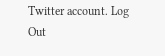Twitter account. Log Out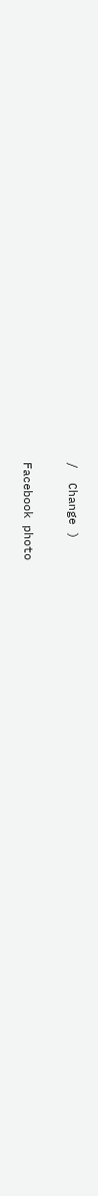/  Change )

Facebook photo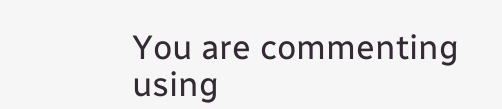You are commenting using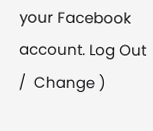your Facebook account. Log Out /  Change )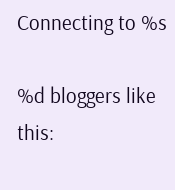Connecting to %s

%d bloggers like this: